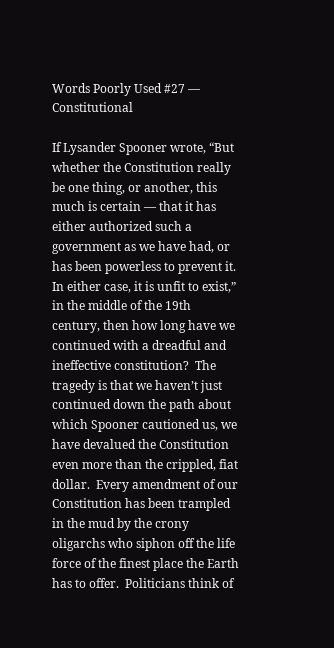Words Poorly Used #27 — Constitutional

If Lysander Spooner wrote, “But whether the Constitution really be one thing, or another, this much is certain — that it has either authorized such a government as we have had, or has been powerless to prevent it. In either case, it is unfit to exist,” in the middle of the 19th century, then how long have we continued with a dreadful and ineffective constitution?  The tragedy is that we haven’t just continued down the path about which Spooner cautioned us, we have devalued the Constitution even more than the crippled, fiat dollar.  Every amendment of our Constitution has been trampled in the mud by the crony oligarchs who siphon off the life force of the finest place the Earth has to offer.  Politicians think of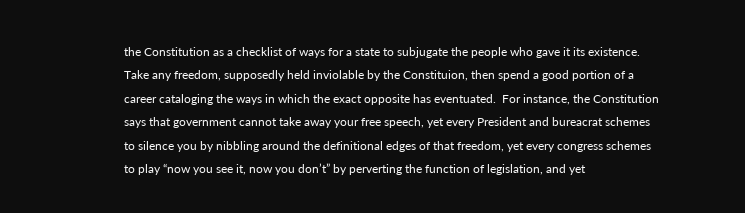the Constitution as a checklist of ways for a state to subjugate the people who gave it its existence.  Take any freedom, supposedly held inviolable by the Constituion, then spend a good portion of a career cataloging the ways in which the exact opposite has eventuated.  For instance, the Constitution says that government cannot take away your free speech, yet every President and bureacrat schemes to silence you by nibbling around the definitional edges of that freedom, yet every congress schemes to play “now you see it, now you don’t” by perverting the function of legislation, and yet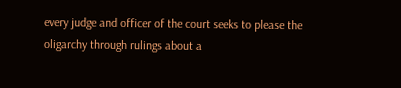every judge and officer of the court seeks to please the oligarchy through rulings about a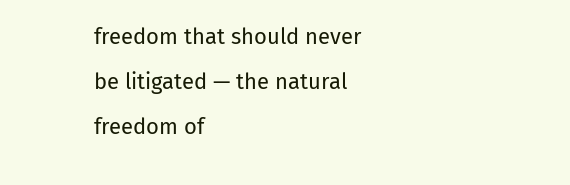freedom that should never be litigated — the natural freedom of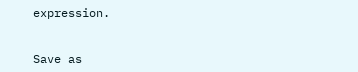expression.


Save as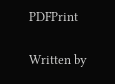PDFPrint

Written by